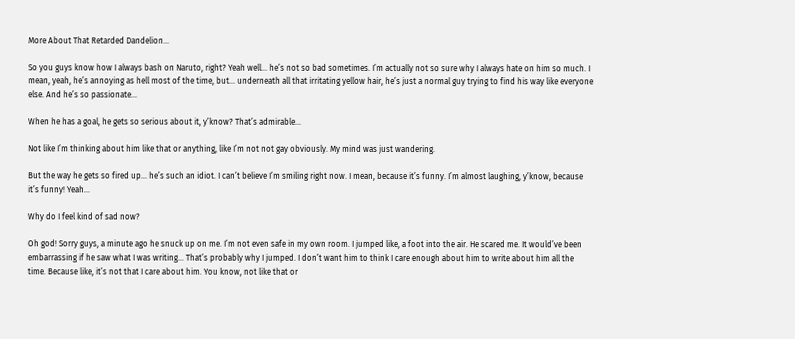More About That Retarded Dandelion…

So you guys know how I always bash on Naruto, right? Yeah well… he’s not so bad sometimes. I’m actually not so sure why I always hate on him so much. I mean, yeah, he’s annoying as hell most of the time, but… underneath all that irritating yellow hair, he’s just a normal guy trying to find his way like everyone else. And he’s so passionate…

When he has a goal, he gets so serious about it, y’know? That’s admirable…

Not like I’m thinking about him like that or anything, like I’m not not gay obviously. My mind was just wandering.

But the way he gets so fired up… he’s such an idiot. I can’t believe I’m smiling right now. I mean, because it’s funny. I’m almost laughing, y’know, because it’s funny! Yeah…

Why do I feel kind of sad now?

Oh god! Sorry guys, a minute ago he snuck up on me. I’m not even safe in my own room. I jumped like, a foot into the air. He scared me. It would’ve been embarrassing if he saw what I was writing… That’s probably why I jumped. I don’t want him to think I care enough about him to write about him all the time. Because like, it’s not that I care about him. You know, not like that or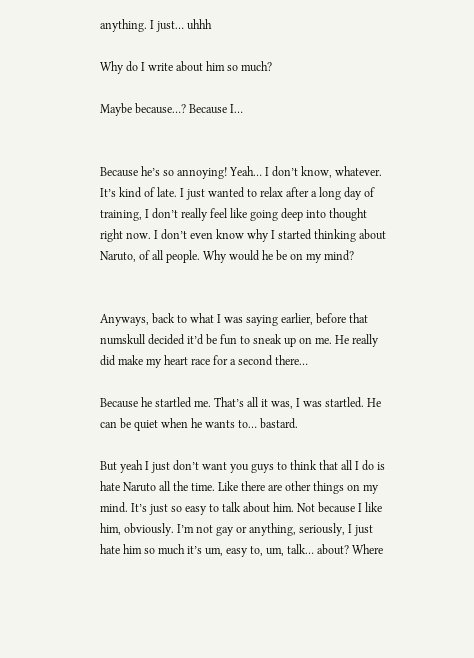anything. I just… uhhh

Why do I write about him so much?

Maybe because…? Because I…


Because he’s so annoying! Yeah… I don’t know, whatever. It’s kind of late. I just wanted to relax after a long day of training, I don’t really feel like going deep into thought right now. I don’t even know why I started thinking about Naruto, of all people. Why would he be on my mind?


Anyways, back to what I was saying earlier, before that numskull decided it’d be fun to sneak up on me. He really did make my heart race for a second there…

Because he startled me. That’s all it was, I was startled. He can be quiet when he wants to… bastard.

But yeah I just don’t want you guys to think that all I do is hate Naruto all the time. Like there are other things on my mind. It’s just so easy to talk about him. Not because I like him, obviously. I’m not gay or anything, seriously, I just hate him so much it’s um, easy to, um, talk… about? Where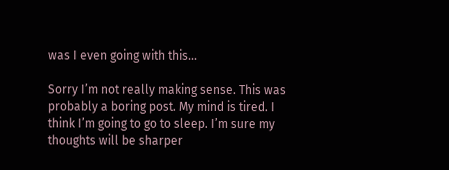was I even going with this…

Sorry I’m not really making sense. This was probably a boring post. My mind is tired. I think I’m going to go to sleep. I’m sure my thoughts will be sharper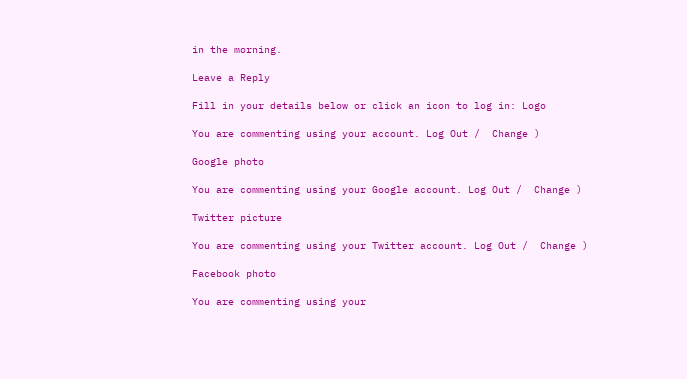in the morning.

Leave a Reply

Fill in your details below or click an icon to log in: Logo

You are commenting using your account. Log Out /  Change )

Google photo

You are commenting using your Google account. Log Out /  Change )

Twitter picture

You are commenting using your Twitter account. Log Out /  Change )

Facebook photo

You are commenting using your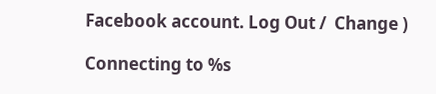Facebook account. Log Out /  Change )

Connecting to %s